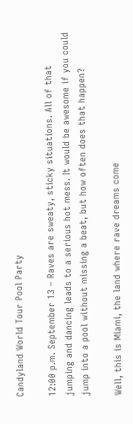Candyland World Tour Pool Party

12:00 p.m. September 13 – Raves are sweaty, sticky situations. All of that jumping and dancing leads to a serious hot mess. It would be awesome if you could jump into a pool without missing a beat, but how often does that happen?

Well, this is Miami, the land where rave dreams come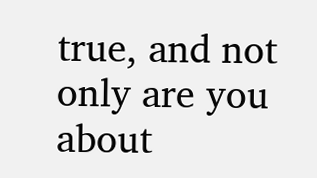true, and not only are you about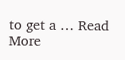to get a … Read More